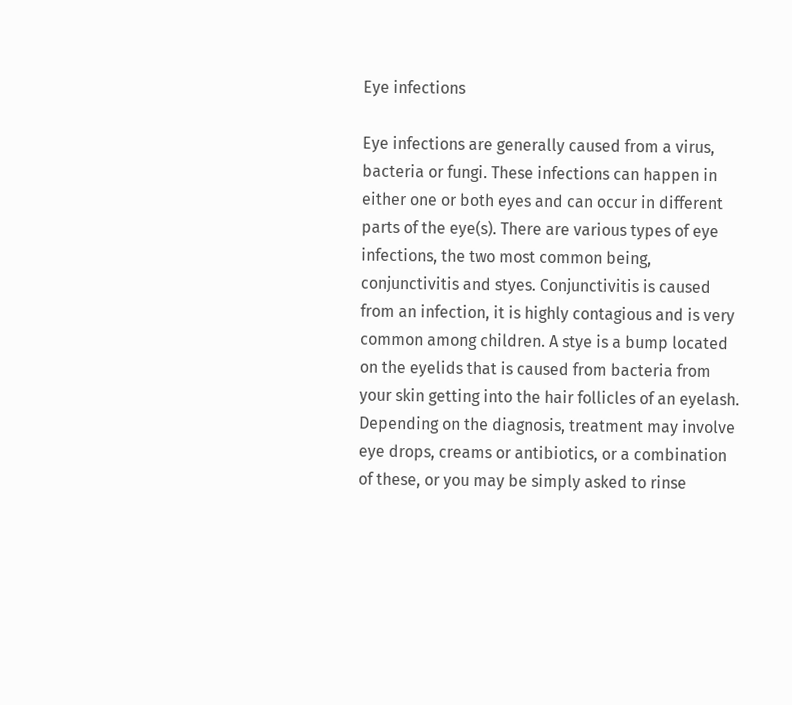Eye infections

Eye infections are generally caused from a virus, bacteria or fungi. These infections can happen in either one or both eyes and can occur in different parts of the eye(s). There are various types of eye infections, the two most common being, conjunctivitis and styes. Conjunctivitis is caused from an infection, it is highly contagious and is very common among children. A stye is a bump located on the eyelids that is caused from bacteria from your skin getting into the hair follicles of an eyelash. Depending on the diagnosis, treatment may involve eye drops, creams or antibiotics, or a combination of these, or you may be simply asked to rinse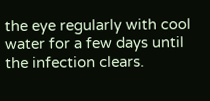the eye regularly with cool water for a few days until the infection clears.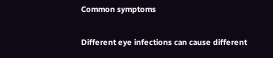Common symptoms

Different eye infections can cause different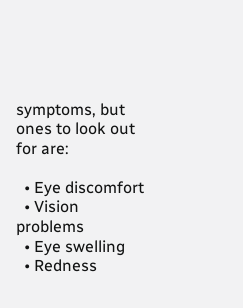symptoms, but ones to look out for are:

  • Eye discomfort
  • Vision problems
  • Eye swelling
  • Redness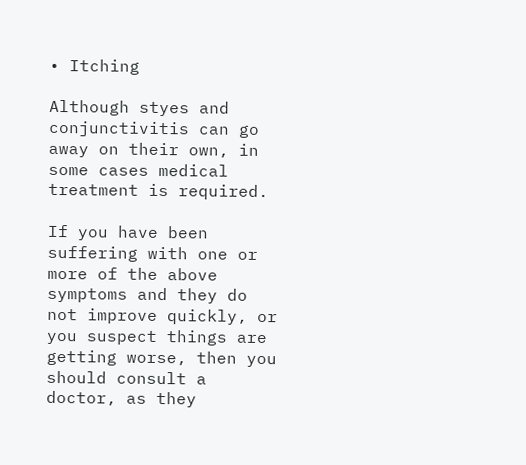• Itching

Although styes and conjunctivitis can go away on their own, in some cases medical treatment is required.

If you have been suffering with one or more of the above symptoms and they do not improve quickly, or you suspect things are getting worse, then you should consult a doctor, as they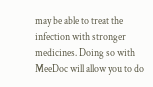may be able to treat the infection with stronger medicines. Doing so with MeeDoc will allow you to do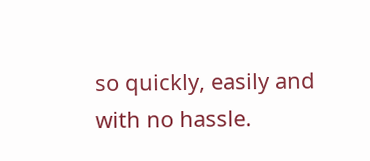so quickly, easily and with no hassle.